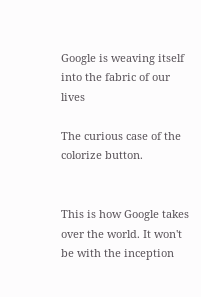Google is weaving itself into the fabric of our lives

The curious case of the colorize button.


This is how Google takes over the world. It won't be with the inception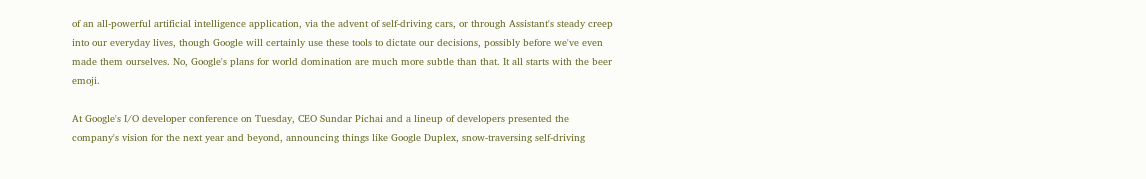of an all-powerful artificial intelligence application, via the advent of self-driving cars, or through Assistant's steady creep into our everyday lives, though Google will certainly use these tools to dictate our decisions, possibly before we've even made them ourselves. No, Google's plans for world domination are much more subtle than that. It all starts with the beer emoji.

At Google's I/O developer conference on Tuesday, CEO Sundar Pichai and a lineup of developers presented the company's vision for the next year and beyond, announcing things like Google Duplex, snow-traversing self-driving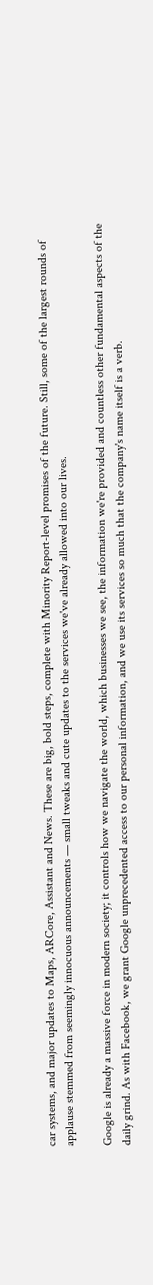car systems, and major updates to Maps, ARCore, Assistant and News. These are big, bold steps, complete with Minority Report-level promises of the future. Still, some of the largest rounds of applause stemmed from seemingly innocuous announcements — small tweaks and cute updates to the services we've already allowed into our lives.

Google is already a massive force in modern society; it controls how we navigate the world, which businesses we see, the information we're provided and countless other fundamental aspects of the daily grind. As with Facebook, we grant Google unprecedented access to our personal information, and we use its services so much that the company's name itself is a verb.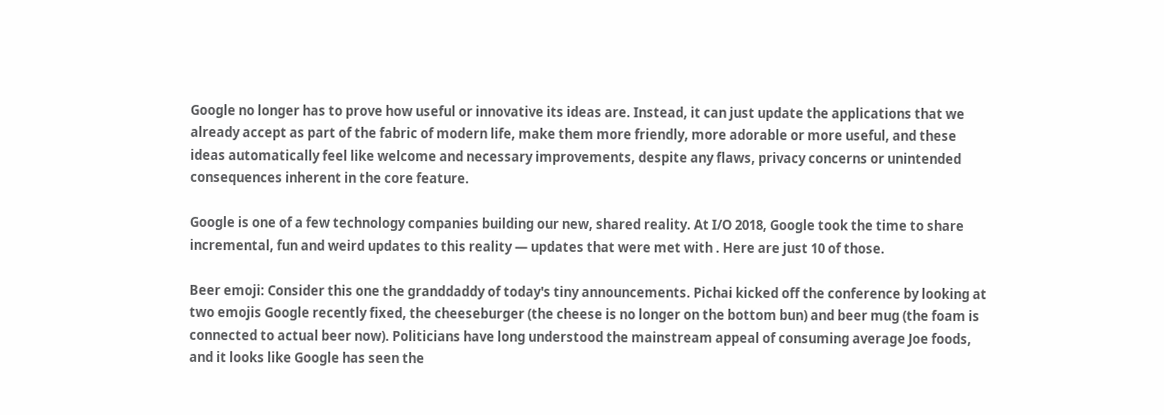Google no longer has to prove how useful or innovative its ideas are. Instead, it can just update the applications that we already accept as part of the fabric of modern life, make them more friendly, more adorable or more useful, and these ideas automatically feel like welcome and necessary improvements, despite any flaws, privacy concerns or unintended consequences inherent in the core feature.

Google is one of a few technology companies building our new, shared reality. At I/O 2018, Google took the time to share incremental, fun and weird updates to this reality — updates that were met with . Here are just 10 of those.

Beer emoji: Consider this one the granddaddy of today's tiny announcements. Pichai kicked off the conference by looking at two emojis Google recently fixed, the cheeseburger (the cheese is no longer on the bottom bun) and beer mug (the foam is connected to actual beer now). Politicians have long understood the mainstream appeal of consuming average Joe foods, and it looks like Google has seen the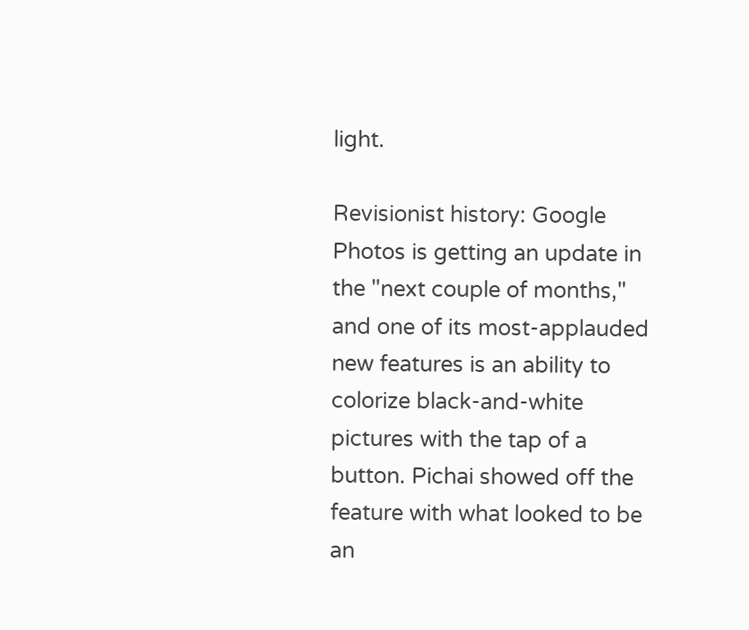light.

Revisionist history: Google Photos is getting an update in the "next couple of months," and one of its most-applauded new features is an ability to colorize black-and-white pictures with the tap of a button. Pichai showed off the feature with what looked to be an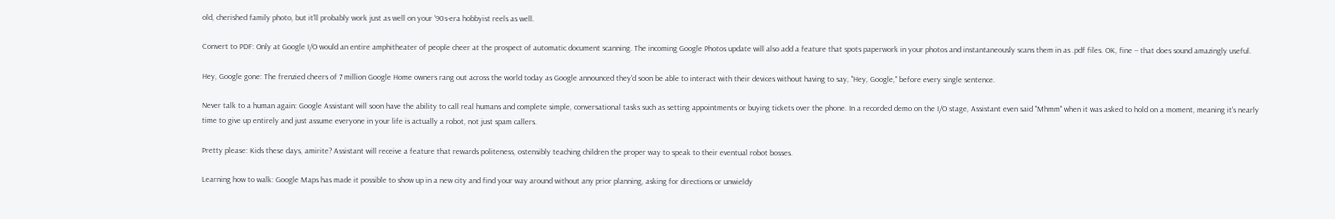old, cherished family photo, but it'll probably work just as well on your '90s-era hobbyist reels as well.

Convert to PDF: Only at Google I/O would an entire amphitheater of people cheer at the prospect of automatic document scanning. The incoming Google Photos update will also add a feature that spots paperwork in your photos and instantaneously scans them in as .pdf files. OK, fine -- that does sound amazingly useful.

Hey, Google gone: The frenzied cheers of 7 million Google Home owners rang out across the world today as Google announced they'd soon be able to interact with their devices without having to say, "Hey, Google," before every single sentence.

Never talk to a human again: Google Assistant will soon have the ability to call real humans and complete simple, conversational tasks such as setting appointments or buying tickets over the phone. In a recorded demo on the I/O stage, Assistant even said "Mhmm" when it was asked to hold on a moment, meaning it's nearly time to give up entirely and just assume everyone in your life is actually a robot, not just spam callers.

Pretty please: Kids these days, amirite? Assistant will receive a feature that rewards politeness, ostensibly teaching children the proper way to speak to their eventual robot bosses.

Learning how to walk: Google Maps has made it possible to show up in a new city and find your way around without any prior planning, asking for directions or unwieldy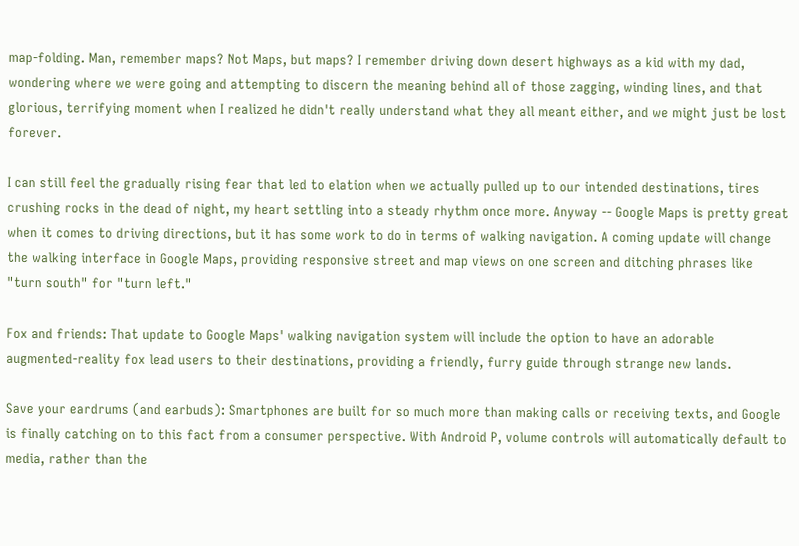map-folding. Man, remember maps? Not Maps, but maps? I remember driving down desert highways as a kid with my dad, wondering where we were going and attempting to discern the meaning behind all of those zagging, winding lines, and that glorious, terrifying moment when I realized he didn't really understand what they all meant either, and we might just be lost forever.

I can still feel the gradually rising fear that led to elation when we actually pulled up to our intended destinations, tires crushing rocks in the dead of night, my heart settling into a steady rhythm once more. Anyway -- Google Maps is pretty great when it comes to driving directions, but it has some work to do in terms of walking navigation. A coming update will change the walking interface in Google Maps, providing responsive street and map views on one screen and ditching phrases like "turn south" for "turn left."

Fox and friends: That update to Google Maps' walking navigation system will include the option to have an adorable augmented-reality fox lead users to their destinations, providing a friendly, furry guide through strange new lands.

Save your eardrums (and earbuds): Smartphones are built for so much more than making calls or receiving texts, and Google is finally catching on to this fact from a consumer perspective. With Android P, volume controls will automatically default to media, rather than the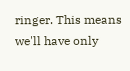ringer. This means we'll have only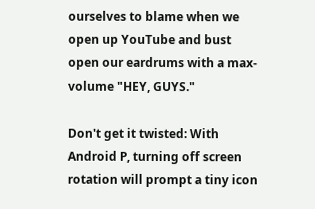ourselves to blame when we open up YouTube and bust open our eardrums with a max-volume "HEY, GUYS."

Don't get it twisted: With Android P, turning off screen rotation will prompt a tiny icon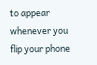to appear whenever you flip your phone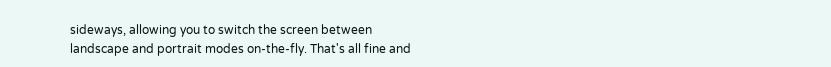sideways, allowing you to switch the screen between landscape and portrait modes on-the-fly. That's all fine and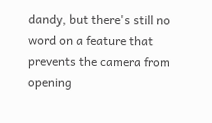dandy, but there's still no word on a feature that prevents the camera from opening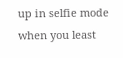up in selfie mode when you least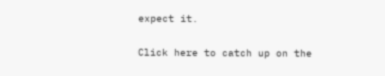expect it.

Click here to catch up on the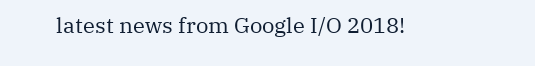latest news from Google I/O 2018!